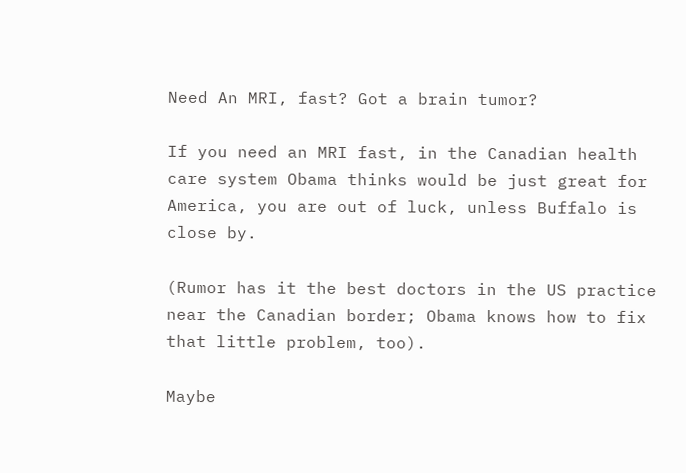Need An MRI, fast? Got a brain tumor?

If you need an MRI fast, in the Canadian health care system Obama thinks would be just great for America, you are out of luck, unless Buffalo is close by.

(Rumor has it the best doctors in the US practice near the Canadian border; Obama knows how to fix that little problem, too).

Maybe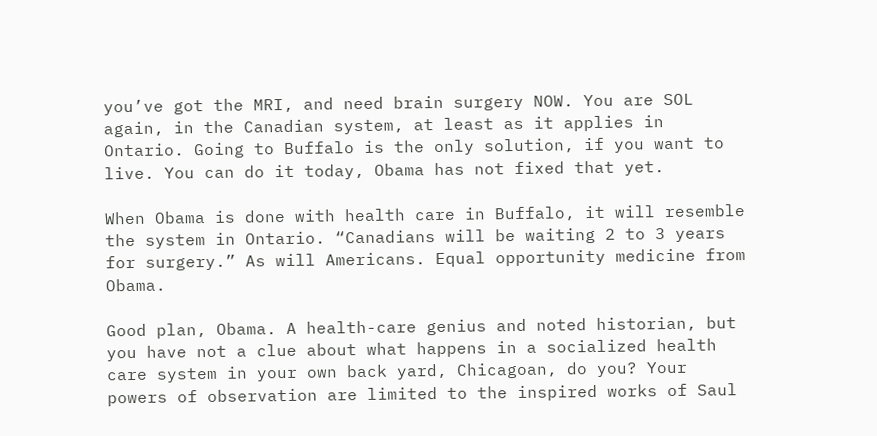you’ve got the MRI, and need brain surgery NOW. You are SOL again, in the Canadian system, at least as it applies in Ontario. Going to Buffalo is the only solution, if you want to live. You can do it today, Obama has not fixed that yet.

When Obama is done with health care in Buffalo, it will resemble the system in Ontario. “Canadians will be waiting 2 to 3 years for surgery.” As will Americans. Equal opportunity medicine from Obama.

Good plan, Obama. A health-care genius and noted historian, but you have not a clue about what happens in a socialized health care system in your own back yard, Chicagoan, do you? Your powers of observation are limited to the inspired works of Saul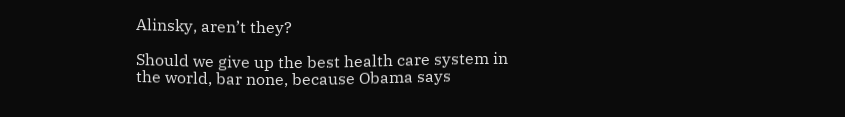Alinsky, aren’t they?

Should we give up the best health care system in the world, bar none, because Obama says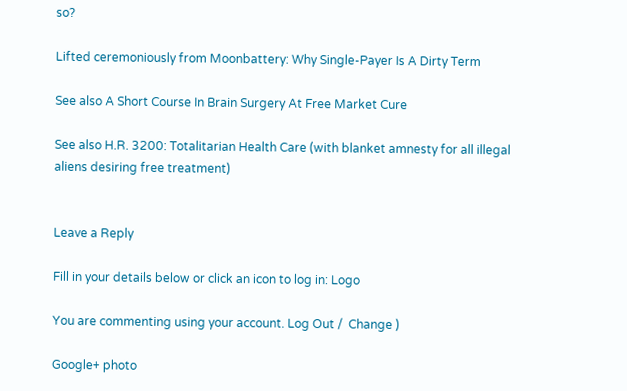so?

Lifted ceremoniously from Moonbattery: Why Single-Payer Is A Dirty Term

See also A Short Course In Brain Surgery At Free Market Cure

See also H.R. 3200: Totalitarian Health Care (with blanket amnesty for all illegal aliens desiring free treatment)


Leave a Reply

Fill in your details below or click an icon to log in: Logo

You are commenting using your account. Log Out /  Change )

Google+ photo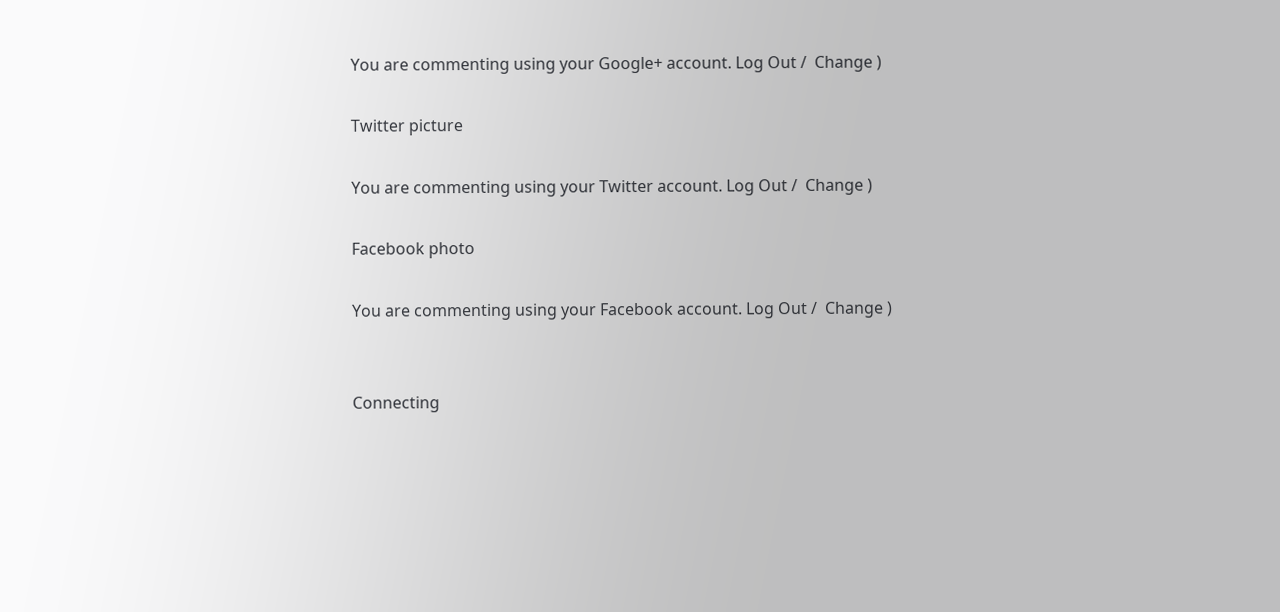You are commenting using your Google+ account. Log Out /  Change )

Twitter picture

You are commenting using your Twitter account. Log Out /  Change )

Facebook photo

You are commenting using your Facebook account. Log Out /  Change )


Connecting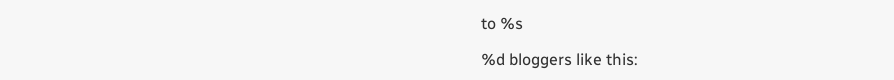to %s

%d bloggers like this: